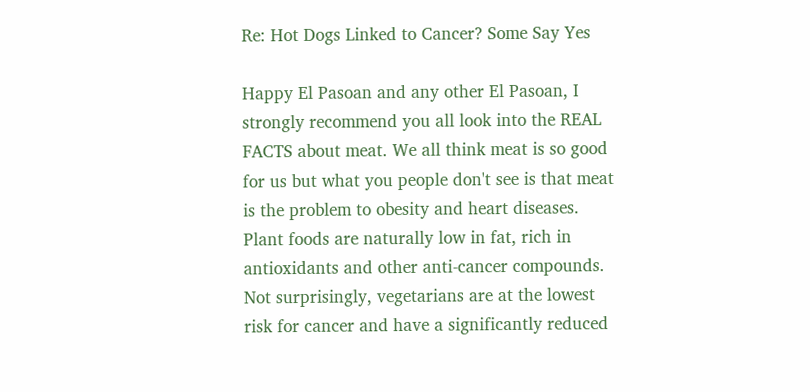Re: Hot Dogs Linked to Cancer? Some Say Yes

Happy El Pasoan and any other El Pasoan, I strongly recommend you all look into the REAL FACTS about meat. We all think meat is so good for us but what you people don't see is that meat is the problem to obesity and heart diseases. Plant foods are naturally low in fat, rich in antioxidants and other anti-cancer compounds. Not surprisingly, vegetarians are at the lowest risk for cancer and have a significantly reduced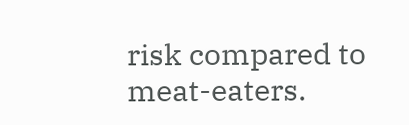risk compared to meat-eaters.